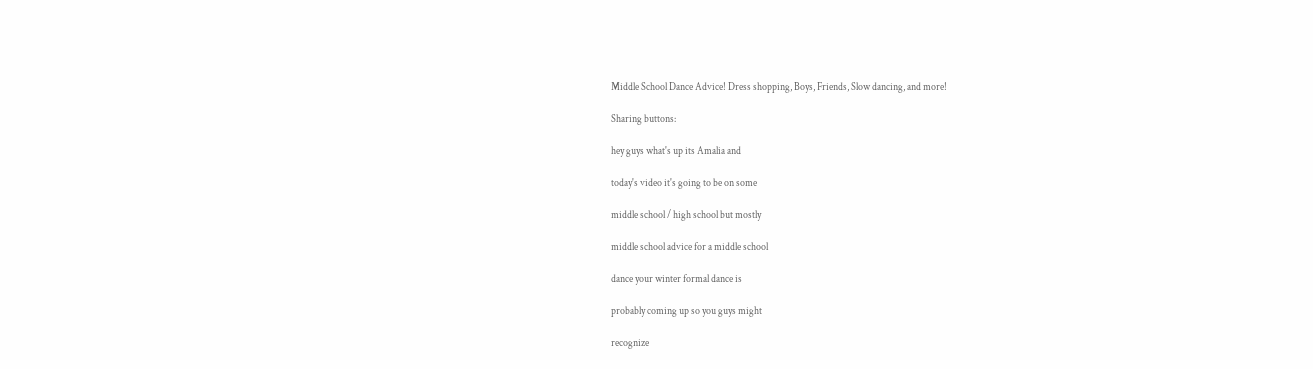Middle School Dance Advice! Dress shopping, Boys, Friends, Slow dancing, and more!

Sharing buttons:

hey guys what's up its Amalia and

today's video it's going to be on some

middle school / high school but mostly

middle school advice for a middle school

dance your winter formal dance is

probably coming up so you guys might

recognize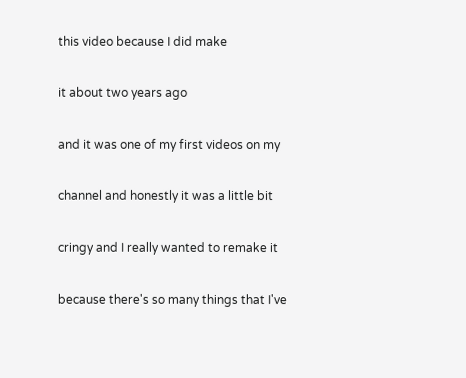this video because I did make

it about two years ago

and it was one of my first videos on my

channel and honestly it was a little bit

cringy and I really wanted to remake it

because there's so many things that I've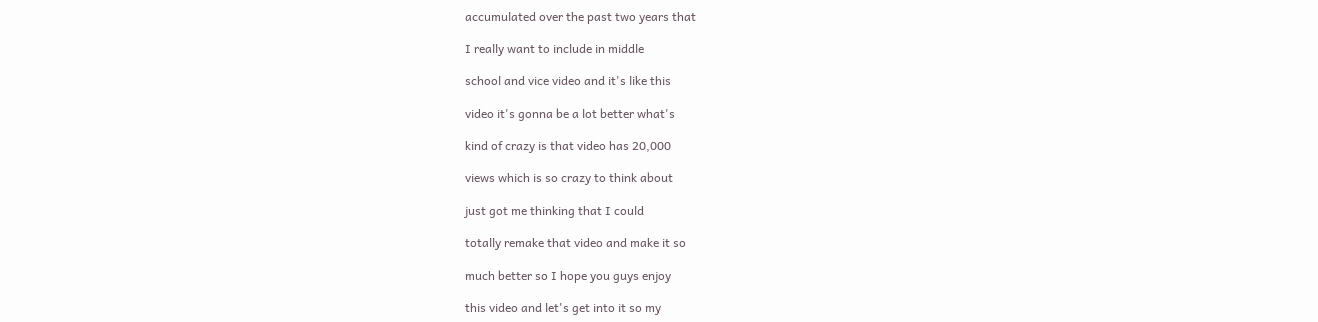accumulated over the past two years that

I really want to include in middle

school and vice video and it's like this

video it's gonna be a lot better what's

kind of crazy is that video has 20,000

views which is so crazy to think about

just got me thinking that I could

totally remake that video and make it so

much better so I hope you guys enjoy

this video and let's get into it so my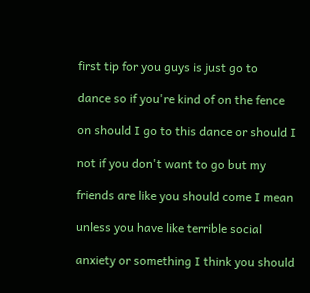first tip for you guys is just go to

dance so if you're kind of on the fence

on should I go to this dance or should I

not if you don't want to go but my

friends are like you should come I mean

unless you have like terrible social

anxiety or something I think you should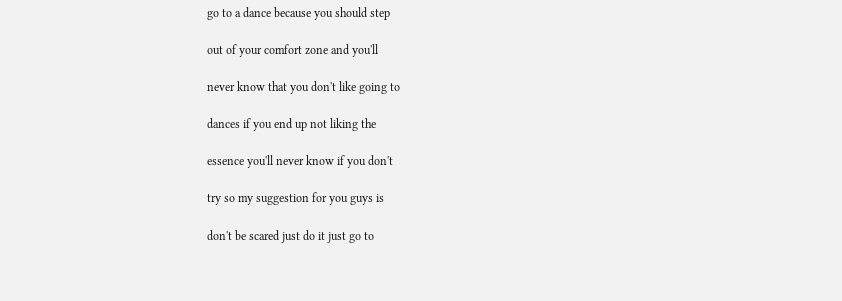go to a dance because you should step

out of your comfort zone and you'll

never know that you don't like going to

dances if you end up not liking the

essence you'll never know if you don't

try so my suggestion for you guys is

don't be scared just do it just go to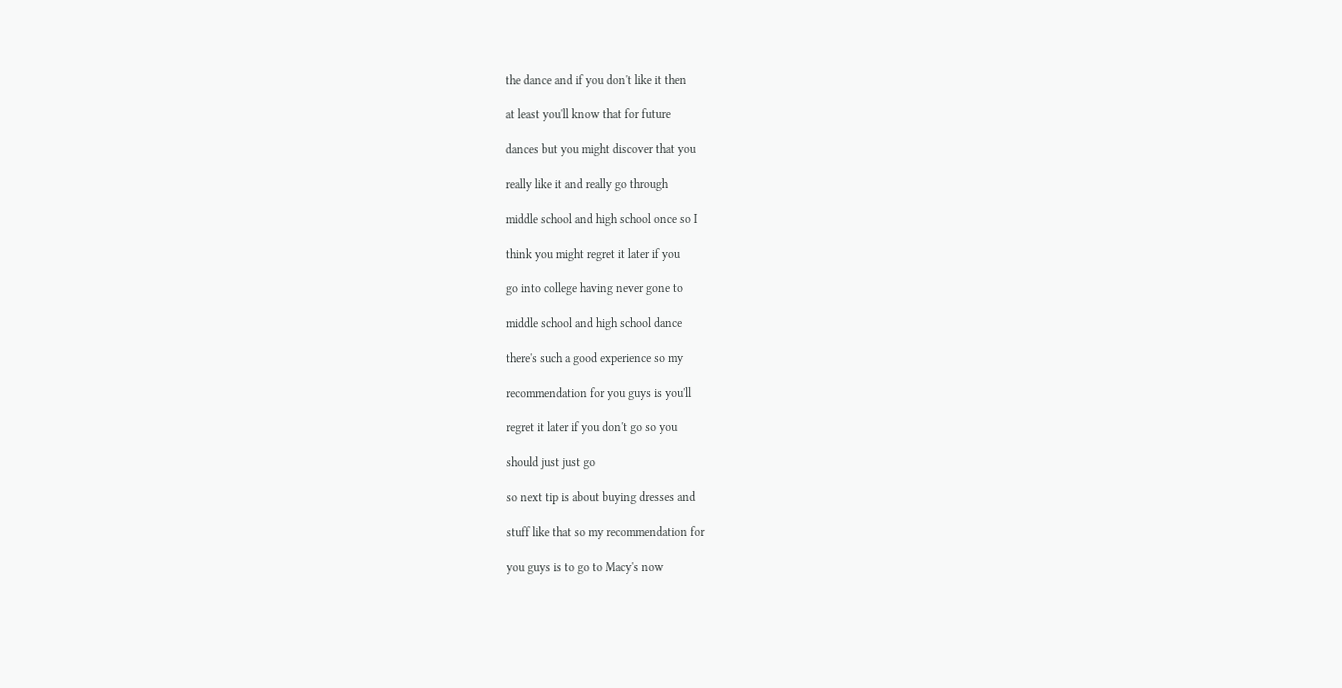the dance and if you don't like it then

at least you'll know that for future

dances but you might discover that you

really like it and really go through

middle school and high school once so I

think you might regret it later if you

go into college having never gone to

middle school and high school dance

there's such a good experience so my

recommendation for you guys is you'll

regret it later if you don't go so you

should just just go

so next tip is about buying dresses and

stuff like that so my recommendation for

you guys is to go to Macy's now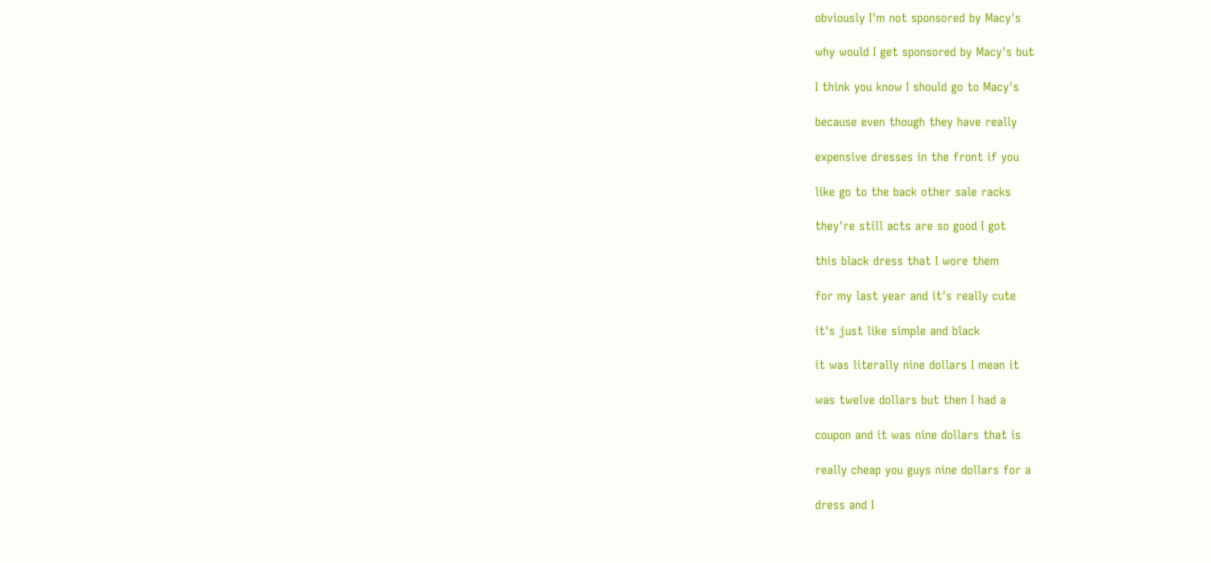obviously I'm not sponsored by Macy's

why would I get sponsored by Macy's but

I think you know I should go to Macy's

because even though they have really

expensive dresses in the front if you

like go to the back other sale racks

they're still acts are so good I got

this black dress that I wore them

for my last year and it's really cute

it's just like simple and black

it was literally nine dollars I mean it

was twelve dollars but then I had a

coupon and it was nine dollars that is

really cheap you guys nine dollars for a

dress and I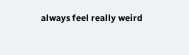always feel really weird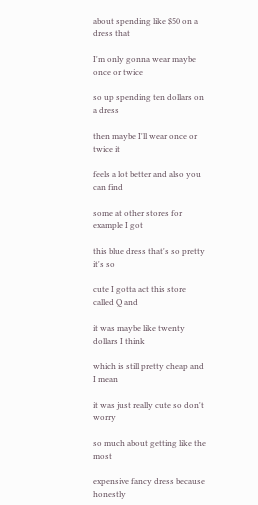about spending like $50 on a dress that

I'm only gonna wear maybe once or twice

so up spending ten dollars on a dress

then maybe I'll wear once or twice it

feels a lot better and also you can find

some at other stores for example I got

this blue dress that's so pretty it's so

cute I gotta act this store called Q and

it was maybe like twenty dollars I think

which is still pretty cheap and I mean

it was just really cute so don't worry

so much about getting like the most

expensive fancy dress because honestly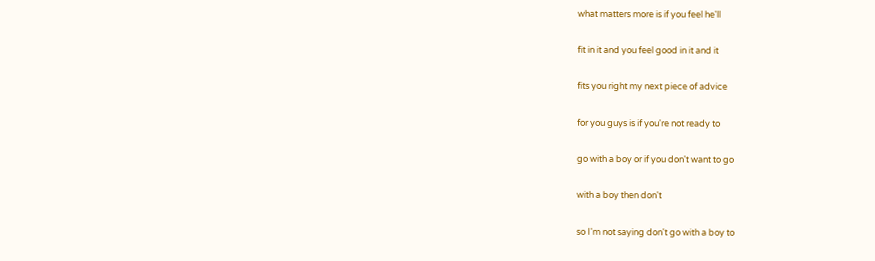what matters more is if you feel he'll

fit in it and you feel good in it and it

fits you right my next piece of advice

for you guys is if you're not ready to

go with a boy or if you don't want to go

with a boy then don't

so I'm not saying don't go with a boy to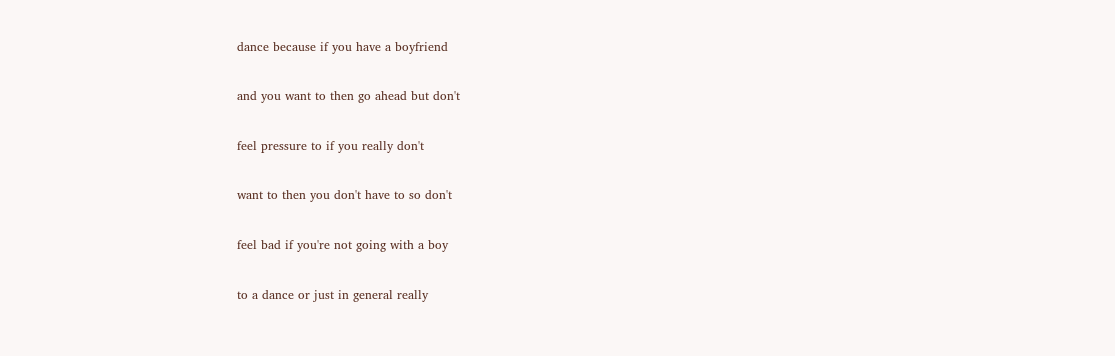dance because if you have a boyfriend

and you want to then go ahead but don't

feel pressure to if you really don't

want to then you don't have to so don't

feel bad if you're not going with a boy

to a dance or just in general really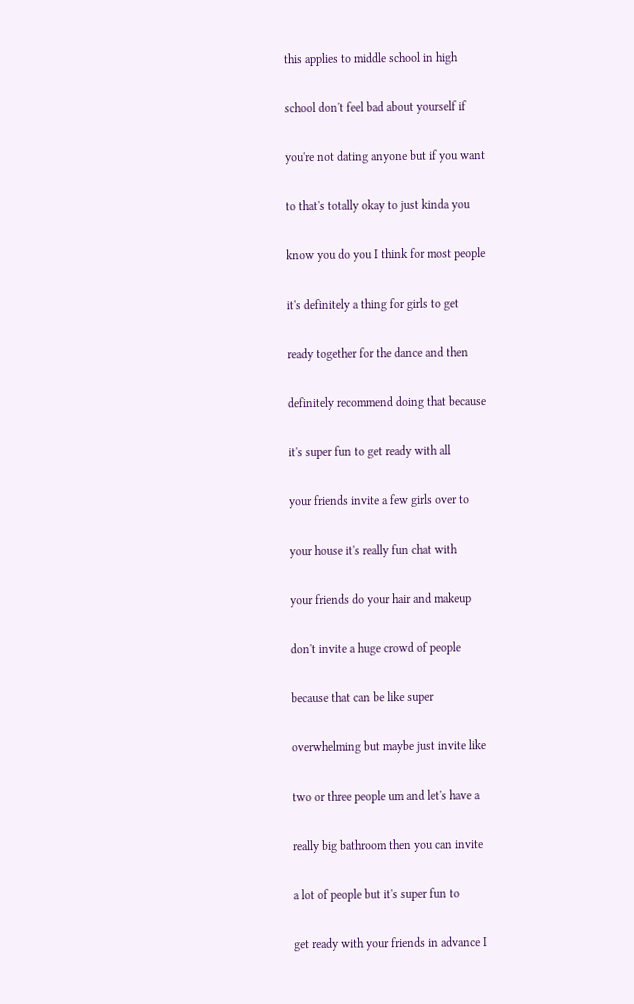this applies to middle school in high

school don't feel bad about yourself if

you're not dating anyone but if you want

to that's totally okay to just kinda you

know you do you I think for most people

it's definitely a thing for girls to get

ready together for the dance and then

definitely recommend doing that because

it's super fun to get ready with all

your friends invite a few girls over to

your house it's really fun chat with

your friends do your hair and makeup

don't invite a huge crowd of people

because that can be like super

overwhelming but maybe just invite like

two or three people um and let's have a

really big bathroom then you can invite

a lot of people but it's super fun to

get ready with your friends in advance I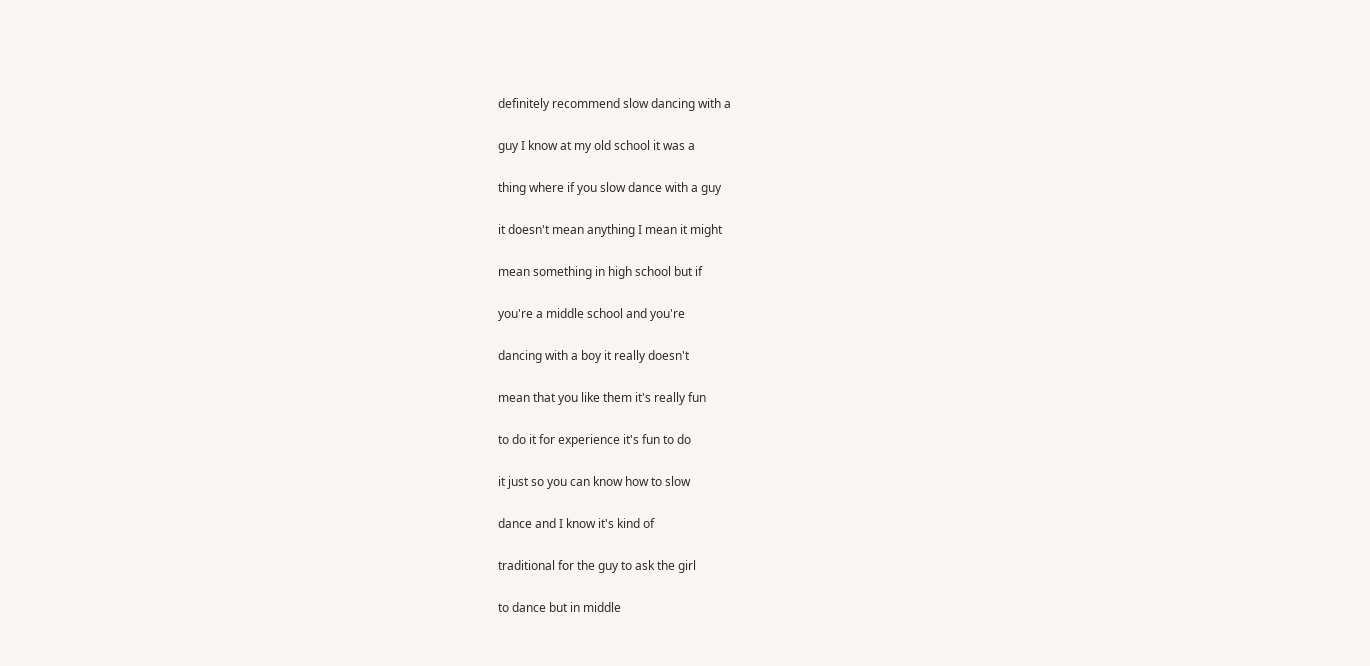definitely recommend slow dancing with a

guy I know at my old school it was a

thing where if you slow dance with a guy

it doesn't mean anything I mean it might

mean something in high school but if

you're a middle school and you're

dancing with a boy it really doesn't

mean that you like them it's really fun

to do it for experience it's fun to do

it just so you can know how to slow

dance and I know it's kind of

traditional for the guy to ask the girl

to dance but in middle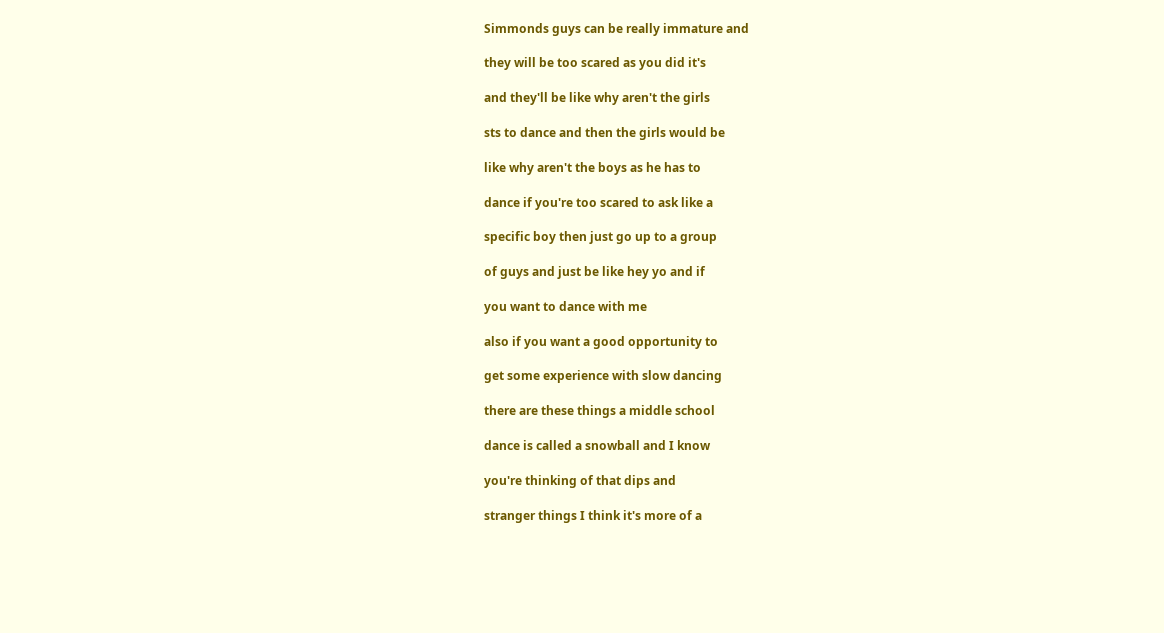Simmonds guys can be really immature and

they will be too scared as you did it's

and they'll be like why aren't the girls

sts to dance and then the girls would be

like why aren't the boys as he has to

dance if you're too scared to ask like a

specific boy then just go up to a group

of guys and just be like hey yo and if

you want to dance with me

also if you want a good opportunity to

get some experience with slow dancing

there are these things a middle school

dance is called a snowball and I know

you're thinking of that dips and

stranger things I think it's more of a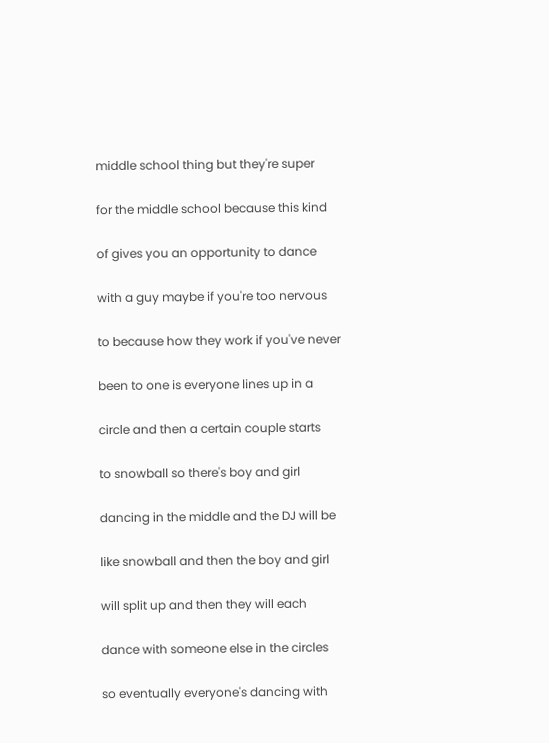middle school thing but they're super

for the middle school because this kind

of gives you an opportunity to dance

with a guy maybe if you're too nervous

to because how they work if you've never

been to one is everyone lines up in a

circle and then a certain couple starts

to snowball so there's boy and girl

dancing in the middle and the DJ will be

like snowball and then the boy and girl

will split up and then they will each

dance with someone else in the circles

so eventually everyone's dancing with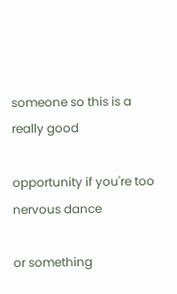someone so this is a really good

opportunity if you're too nervous dance

or something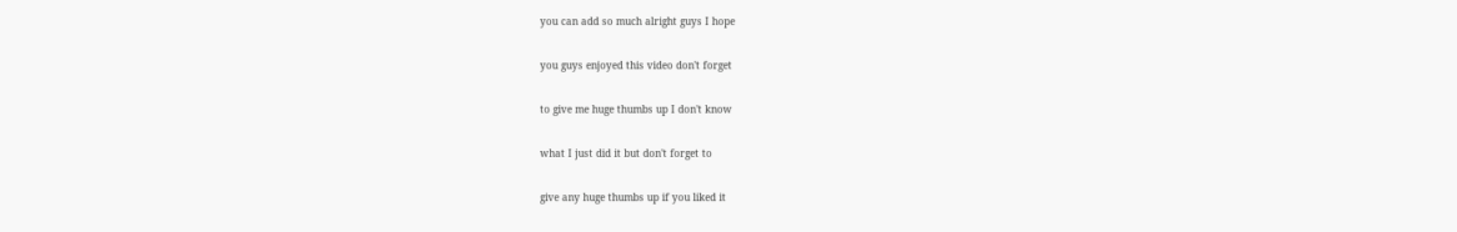you can add so much alright guys I hope

you guys enjoyed this video don't forget

to give me huge thumbs up I don't know

what I just did it but don't forget to

give any huge thumbs up if you liked it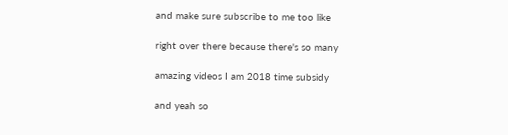and make sure subscribe to me too like

right over there because there's so many

amazing videos I am 2018 time subsidy

and yeah so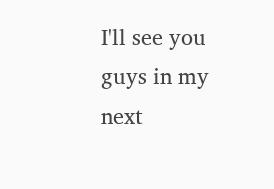I'll see you guys in my next